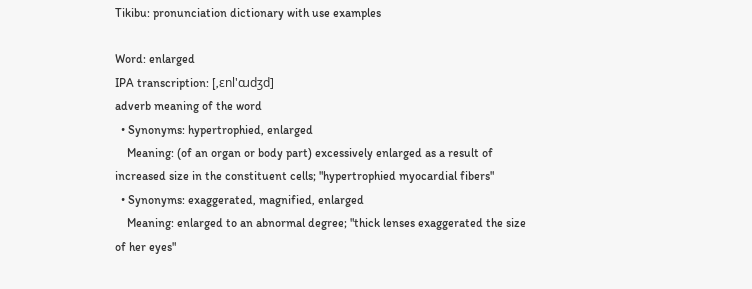Tikibu: pronunciation dictionary with use examples

Word: enlarged
IPA transcription: [,ɛnl'ɑɹdʒd]
adverb meaning of the word
  • Synonyms: hypertrophied, enlarged
    Meaning: (of an organ or body part) excessively enlarged as a result of increased size in the constituent cells; "hypertrophied myocardial fibers"
  • Synonyms: exaggerated, magnified, enlarged
    Meaning: enlarged to an abnormal degree; "thick lenses exaggerated the size of her eyes"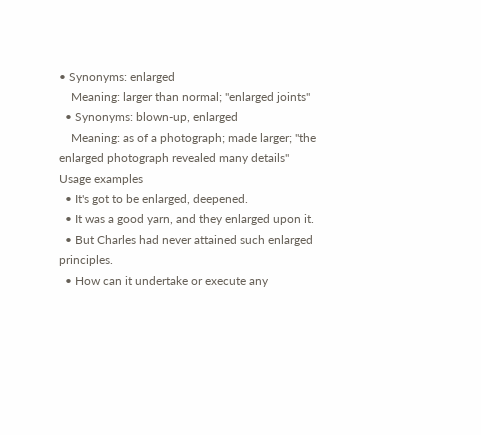• Synonyms: enlarged
    Meaning: larger than normal; "enlarged joints"
  • Synonyms: blown-up, enlarged
    Meaning: as of a photograph; made larger; "the enlarged photograph revealed many details"
Usage examples
  • It's got to be enlarged, deepened.
  • It was a good yarn, and they enlarged upon it.
  • But Charles had never attained such enlarged principles.
  • How can it undertake or execute any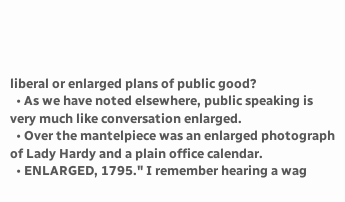liberal or enlarged plans of public good?
  • As we have noted elsewhere, public speaking is very much like conversation enlarged.
  • Over the mantelpiece was an enlarged photograph of Lady Hardy and a plain office calendar.
  • ENLARGED, 1795." I remember hearing a wag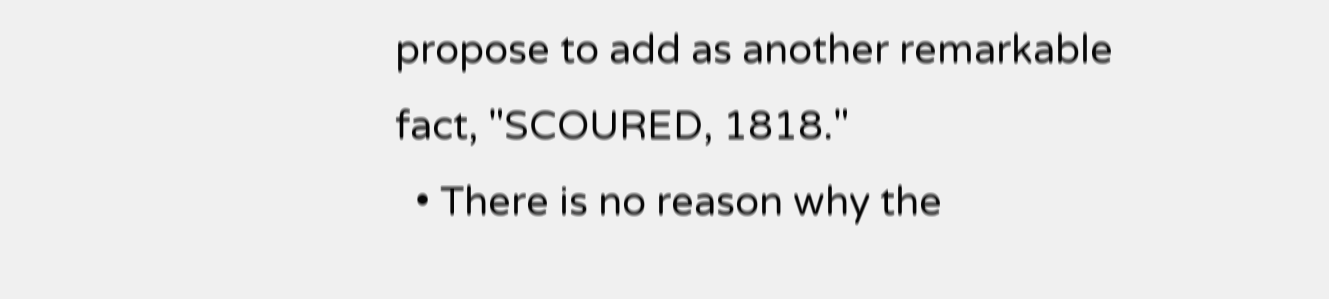propose to add as another remarkable fact, "SCOURED, 1818."
  • There is no reason why the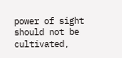power of sight should not be cultivated,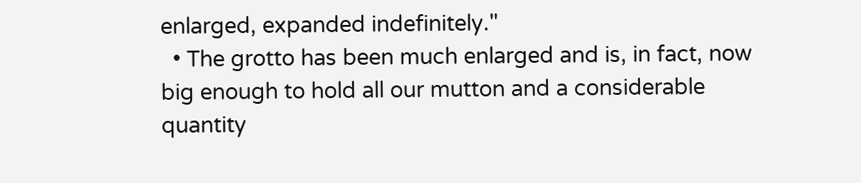enlarged, expanded indefinitely."
  • The grotto has been much enlarged and is, in fact, now big enough to hold all our mutton and a considerable quantity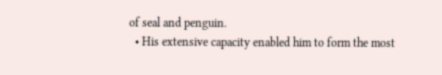of seal and penguin.
  • His extensive capacity enabled him to form the most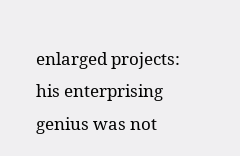enlarged projects: his enterprising genius was not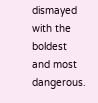dismayed with the boldest and most dangerous.